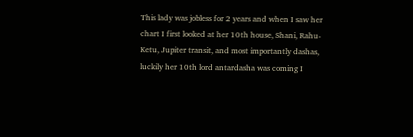This lady was jobless for 2 years and when I saw her chart I first looked at her 10th house, Shani, Rahu-Ketu, Jupiter transit, and most importantly dashas, luckily her 10th lord antardasha was coming I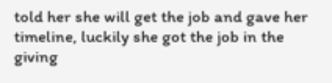told her she will get the job and gave her timeline, luckily she got the job in the giving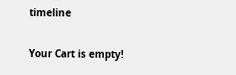timeline

Your Cart is empty!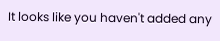It looks like you haven't added any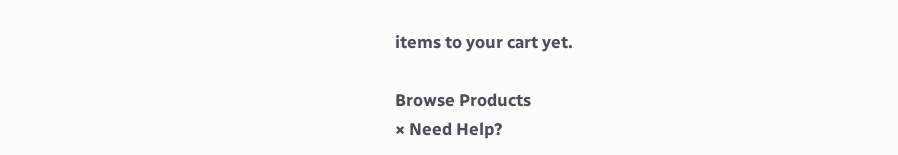items to your cart yet.

Browse Products
× Need Help?